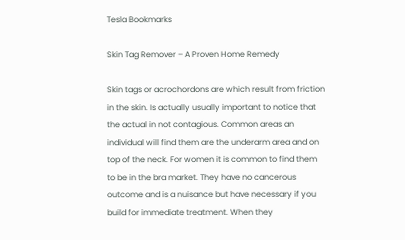Tesla Bookmarks

Skin Tag Remover – A Proven Home Remedy

Skin tags or acrochordons are which result from friction in the skin. Is actually usually important to notice that the actual in not contagious. Common areas an individual will find them are the underarm area and on top of the neck. For women it is common to find them to be in the bra market. They have no cancerous outcome and is a nuisance but have necessary if you build for immediate treatment. When they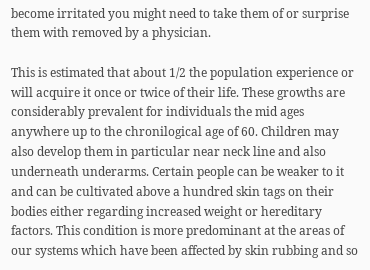become irritated you might need to take them of or surprise them with removed by a physician.

This is estimated that about 1/2 the population experience or will acquire it once or twice of their life. These growths are considerably prevalent for individuals the mid ages anywhere up to the chronilogical age of 60. Children may also develop them in particular near neck line and also underneath underarms. Certain people can be weaker to it and can be cultivated above a hundred skin tags on their bodies either regarding increased weight or hereditary factors. This condition is more predominant at the areas of our systems which have been affected by skin rubbing and so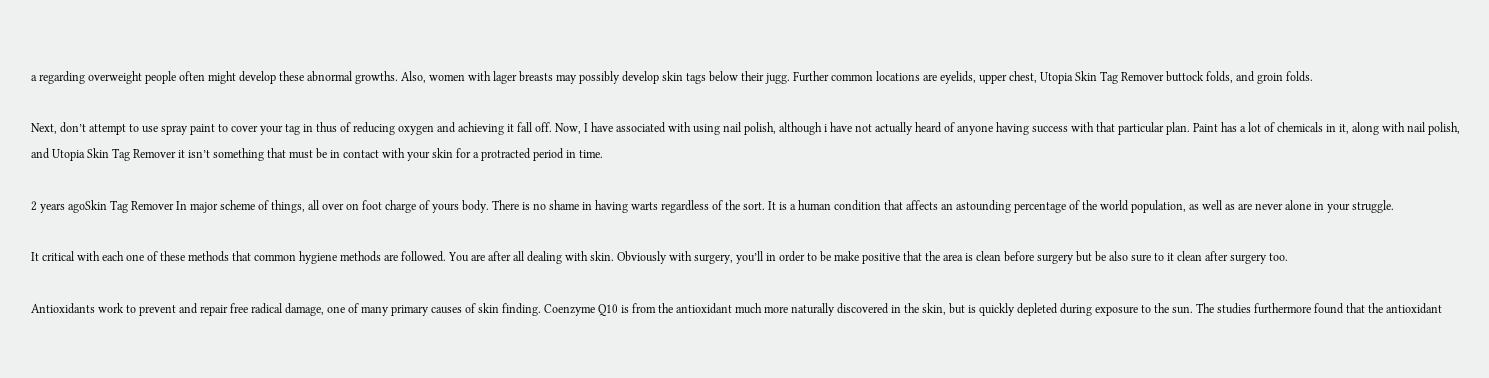a regarding overweight people often might develop these abnormal growths. Also, women with lager breasts may possibly develop skin tags below their jugg. Further common locations are eyelids, upper chest, Utopia Skin Tag Remover buttock folds, and groin folds.

Next, don’t attempt to use spray paint to cover your tag in thus of reducing oxygen and achieving it fall off. Now, I have associated with using nail polish, although i have not actually heard of anyone having success with that particular plan. Paint has a lot of chemicals in it, along with nail polish, and Utopia Skin Tag Remover it isn’t something that must be in contact with your skin for a protracted period in time.

2 years agoSkin Tag Remover In major scheme of things, all over on foot charge of yours body. There is no shame in having warts regardless of the sort. It is a human condition that affects an astounding percentage of the world population, as well as are never alone in your struggle.

It critical with each one of these methods that common hygiene methods are followed. You are after all dealing with skin. Obviously with surgery, you’ll in order to be make positive that the area is clean before surgery but be also sure to it clean after surgery too.

Antioxidants work to prevent and repair free radical damage, one of many primary causes of skin finding. Coenzyme Q10 is from the antioxidant much more naturally discovered in the skin, but is quickly depleted during exposure to the sun. The studies furthermore found that the antioxidant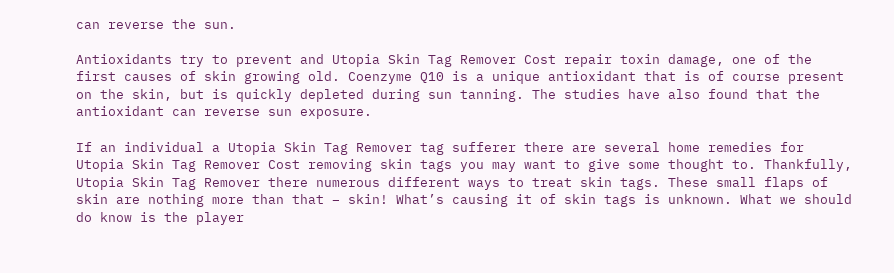can reverse the sun.

Antioxidants try to prevent and Utopia Skin Tag Remover Cost repair toxin damage, one of the first causes of skin growing old. Coenzyme Q10 is a unique antioxidant that is of course present on the skin, but is quickly depleted during sun tanning. The studies have also found that the antioxidant can reverse sun exposure.

If an individual a Utopia Skin Tag Remover tag sufferer there are several home remedies for Utopia Skin Tag Remover Cost removing skin tags you may want to give some thought to. Thankfully, Utopia Skin Tag Remover there numerous different ways to treat skin tags. These small flaps of skin are nothing more than that – skin! What’s causing it of skin tags is unknown. What we should do know is the player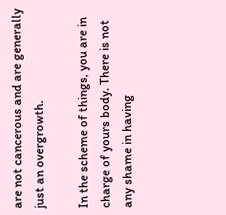are not cancerous and are generally just an overgrowth.

In the scheme of things, you are in charge of yours body. There is not any shame in having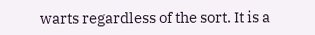warts regardless of the sort. It is a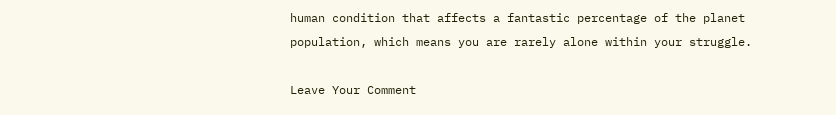human condition that affects a fantastic percentage of the planet population, which means you are rarely alone within your struggle.

Leave Your Comment